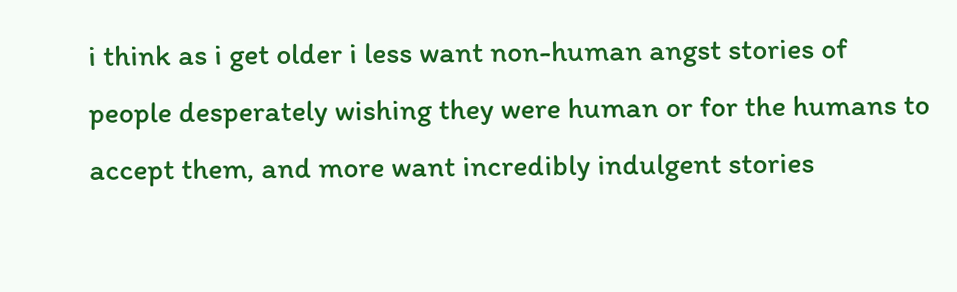i think as i get older i less want non-human angst stories of people desperately wishing they were human or for the humans to accept them, and more want incredibly indulgent stories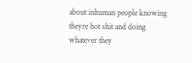about inhuman people knowing theyre hot shit and doing whatever they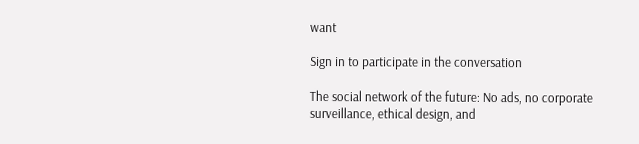want

Sign in to participate in the conversation

The social network of the future: No ads, no corporate surveillance, ethical design, and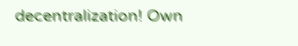decentralization! Own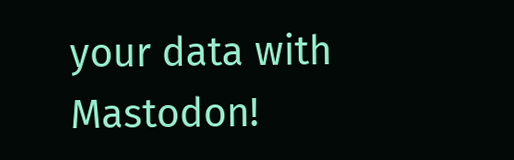your data with Mastodon!